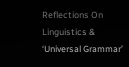Reflections On Linguistics & ‘Universal Grammar’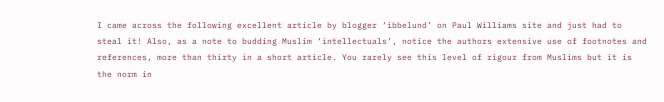I came across the following excellent article by blogger ‘ibbelund’ on Paul Williams site and just had to steal it! Also, as a note to budding Muslim ‘intellectuals’, notice the authors extensive use of footnotes and references, more than thirty in a short article. You rarely see this level of rigour from Muslims but it is the norm in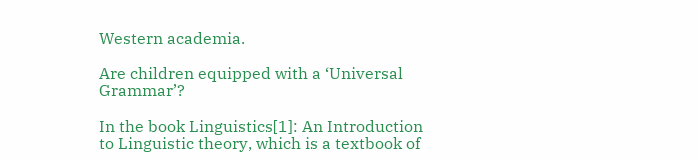Western academia.

Are children equipped with a ‘Universal Grammar’?

In the book Linguistics[1]: An Introduction to Linguistic theory, which is a textbook of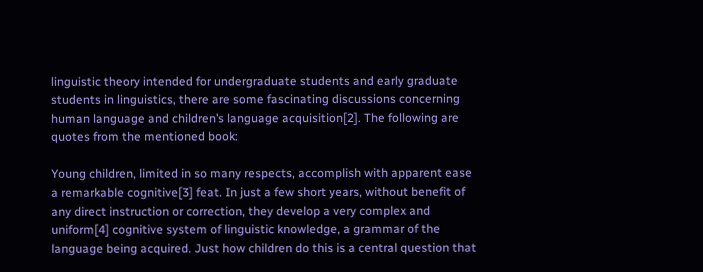linguistic theory intended for undergraduate students and early graduate students in linguistics, there are some fascinating discussions concerning human language and children’s language acquisition[2]. The following are quotes from the mentioned book:

Young children, limited in so many respects, accomplish with apparent ease a remarkable cognitive[3] feat. In just a few short years, without benefit of any direct instruction or correction, they develop a very complex and uniform[4] cognitive system of linguistic knowledge, a grammar of the language being acquired. Just how children do this is a central question that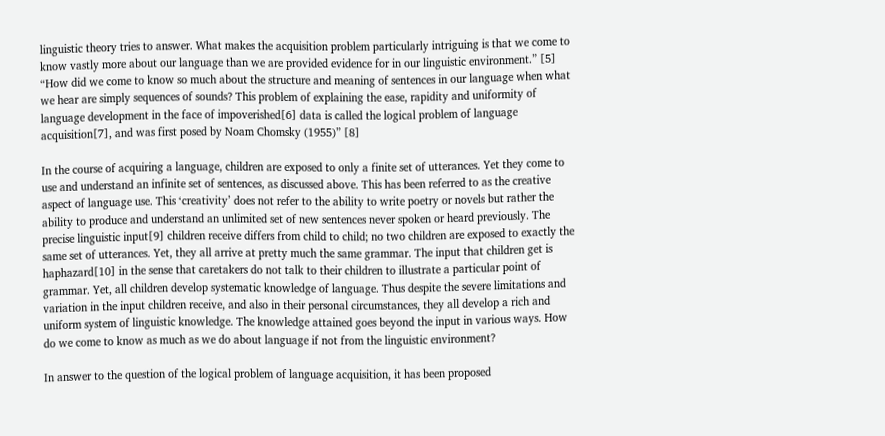linguistic theory tries to answer. What makes the acquisition problem particularly intriguing is that we come to know vastly more about our language than we are provided evidence for in our linguistic environment.” [5]
“How did we come to know so much about the structure and meaning of sentences in our language when what we hear are simply sequences of sounds? This problem of explaining the ease, rapidity and uniformity of language development in the face of impoverished[6] data is called the logical problem of language acquisition[7], and was first posed by Noam Chomsky (1955)” [8]

In the course of acquiring a language, children are exposed to only a finite set of utterances. Yet they come to use and understand an infinite set of sentences, as discussed above. This has been referred to as the creative aspect of language use. This ‘creativity’ does not refer to the ability to write poetry or novels but rather the ability to produce and understand an unlimited set of new sentences never spoken or heard previously. The precise linguistic input[9] children receive differs from child to child; no two children are exposed to exactly the same set of utterances. Yet, they all arrive at pretty much the same grammar. The input that children get is haphazard[10] in the sense that caretakers do not talk to their children to illustrate a particular point of grammar. Yet, all children develop systematic knowledge of language. Thus despite the severe limitations and variation in the input children receive, and also in their personal circumstances, they all develop a rich and uniform system of linguistic knowledge. The knowledge attained goes beyond the input in various ways. How do we come to know as much as we do about language if not from the linguistic environment?

In answer to the question of the logical problem of language acquisition, it has been proposed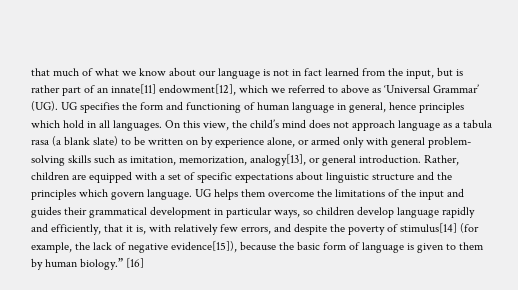that much of what we know about our language is not in fact learned from the input, but is rather part of an innate[11] endowment[12], which we referred to above as ‘Universal Grammar’ (UG). UG specifies the form and functioning of human language in general, hence principles which hold in all languages. On this view, the child’s mind does not approach language as a tabula rasa (a blank slate) to be written on by experience alone, or armed only with general problem-solving skills such as imitation, memorization, analogy[13], or general introduction. Rather, children are equipped with a set of specific expectations about linguistic structure and the principles which govern language. UG helps them overcome the limitations of the input and guides their grammatical development in particular ways, so children develop language rapidly and efficiently, that it is, with relatively few errors, and despite the poverty of stimulus[14] (for example, the lack of negative evidence[15]), because the basic form of language is given to them by human biology.” [16]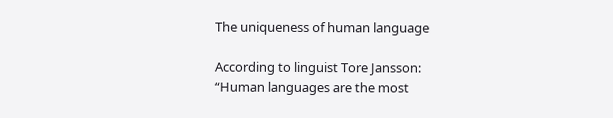The uniqueness of human language

According to linguist Tore Jansson:
“Human languages are the most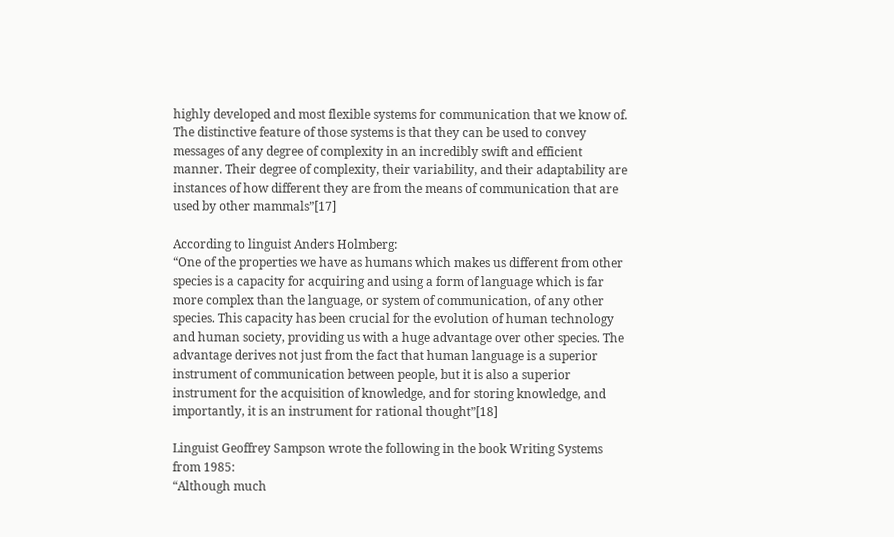highly developed and most flexible systems for communication that we know of. The distinctive feature of those systems is that they can be used to convey messages of any degree of complexity in an incredibly swift and efficient manner. Their degree of complexity, their variability, and their adaptability are instances of how different they are from the means of communication that are used by other mammals”[17]

According to linguist Anders Holmberg:
“One of the properties we have as humans which makes us different from other species is a capacity for acquiring and using a form of language which is far more complex than the language, or system of communication, of any other species. This capacity has been crucial for the evolution of human technology and human society, providing us with a huge advantage over other species. The advantage derives not just from the fact that human language is a superior instrument of communication between people, but it is also a superior instrument for the acquisition of knowledge, and for storing knowledge, and importantly, it is an instrument for rational thought”[18]

Linguist Geoffrey Sampson wrote the following in the book Writing Systems from 1985:
“Although much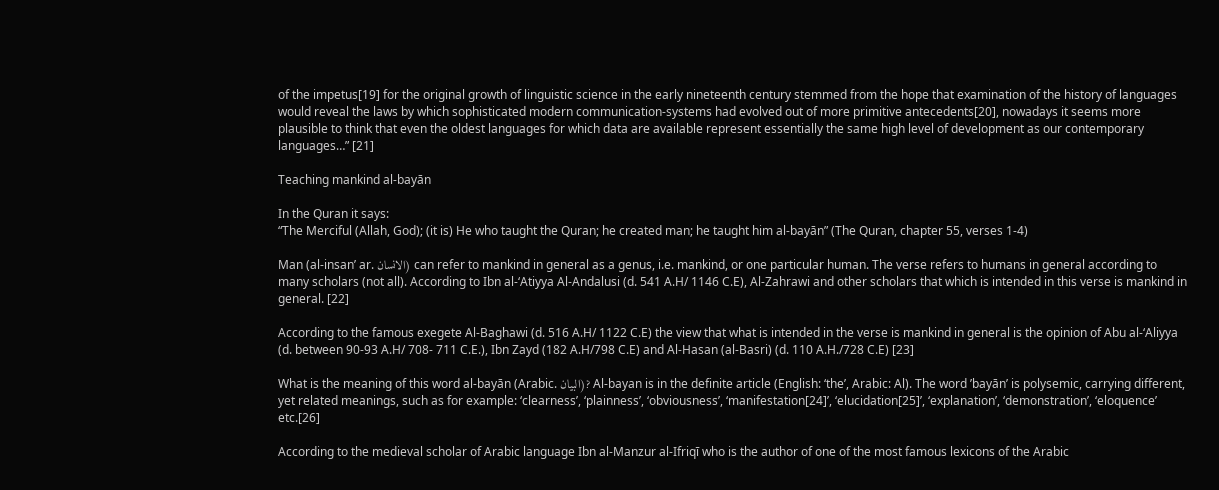of the impetus[19] for the original growth of linguistic science in the early nineteenth century stemmed from the hope that examination of the history of languages would reveal the laws by which sophisticated modern communication-systems had evolved out of more primitive antecedents[20], nowadays it seems more plausible to think that even the oldest languages for which data are available represent essentially the same high level of development as our contemporary languages…” [21]

Teaching mankind al-bayān

In the Quran it says:
“The Merciful (Allah, God); (it is) He who taught the Quran; he created man; he taught him al-bayān” (The Quran, chapter 55, verses 1-4)

Man (al-insan’ ar. الانسان) can refer to mankind in general as a genus, i.e. mankind, or one particular human. The verse refers to humans in general according to many scholars (not all). According to Ibn al-‘Atiyya Al-Andalusi (d. 541 A.H/ 1146 C.E), Al-Zahrawi and other scholars that which is intended in this verse is mankind in general. [22]

According to the famous exegete Al-Baghawi (d. 516 A.H/ 1122 C.E) the view that what is intended in the verse is mankind in general is the opinion of Abu al-‘Aliyya (d. between 90-93 A.H/ 708- 711 C.E.), Ibn Zayd (182 A.H/798 C.E) and Al-Hasan (al-Basri) (d. 110 A.H./728 C.E) [23]

What is the meaning of this word al-bayān (Arabic. البيان)? Al-bayan is in the definite article (English: ‘the’, Arabic: Al). The word ’bayān’ is polysemic, carrying different, yet related meanings, such as for example: ‘clearness’, ‘plainness’, ‘obviousness’, ‘manifestation[24]’, ‘elucidation[25]’, ‘explanation’, ‘demonstration’, ‘eloquence’ etc.[26]

According to the medieval scholar of Arabic language Ibn al-Manzur al-Ifriqī who is the author of one of the most famous lexicons of the Arabic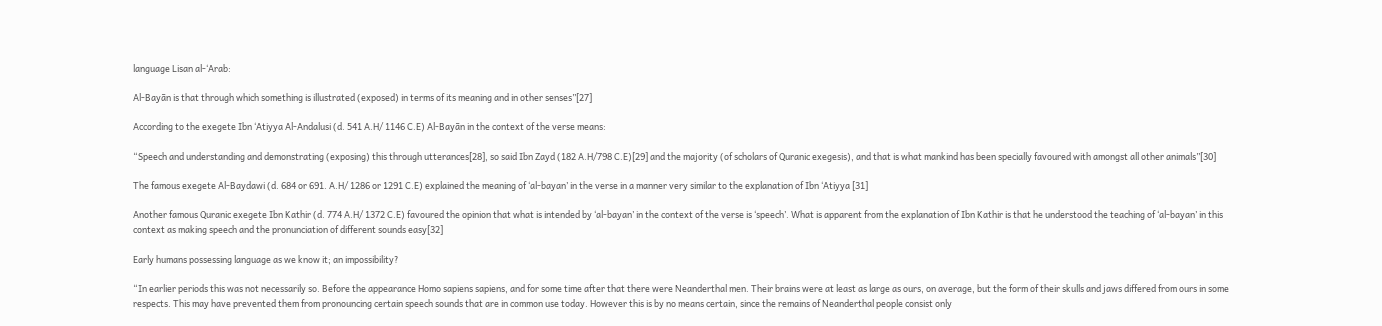language Lisan al-‘Arab:

Al-Bayān is that through which something is illustrated (exposed) in terms of its meaning and in other senses”[27]

According to the exegete Ibn ‘Atiyya Al-Andalusi (d. 541 A.H/ 1146 C.E) Al-Bayān in the context of the verse means:

“Speech and understanding and demonstrating (exposing) this through utterances[28], so said Ibn Zayd (182 A.H/798 C.E)[29] and the majority (of scholars of Quranic exegesis), and that is what mankind has been specially favoured with amongst all other animals”[30]

The famous exegete Al-Baydawi (d. 684 or 691. A.H/ 1286 or 1291 C.E) explained the meaning of ‘al-bayan’ in the verse in a manner very similar to the explanation of Ibn ‘Atiyya [31]

Another famous Quranic exegete Ibn Kathir (d. 774 A.H/ 1372 C.E) favoured the opinion that what is intended by ‘al-bayan’ in the context of the verse is ‘speech’. What is apparent from the explanation of Ibn Kathir is that he understood the teaching of ‘al-bayan’ in this context as making speech and the pronunciation of different sounds easy[32]

Early humans possessing language as we know it; an impossibility?

“In earlier periods this was not necessarily so. Before the appearance Homo sapiens sapiens, and for some time after that there were Neanderthal men. Their brains were at least as large as ours, on average, but the form of their skulls and jaws differed from ours in some respects. This may have prevented them from pronouncing certain speech sounds that are in common use today. However this is by no means certain, since the remains of Neanderthal people consist only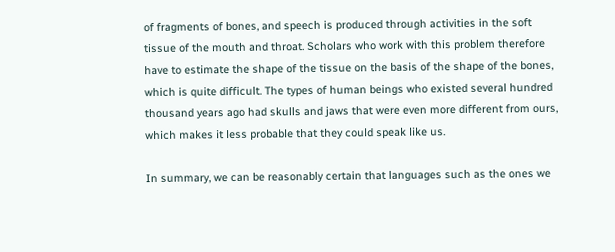of fragments of bones, and speech is produced through activities in the soft tissue of the mouth and throat. Scholars who work with this problem therefore have to estimate the shape of the tissue on the basis of the shape of the bones, which is quite difficult. The types of human beings who existed several hundred thousand years ago had skulls and jaws that were even more different from ours, which makes it less probable that they could speak like us.

In summary, we can be reasonably certain that languages such as the ones we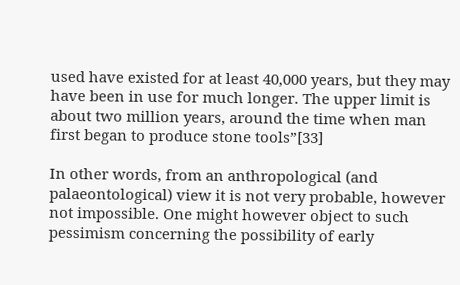used have existed for at least 40,000 years, but they may have been in use for much longer. The upper limit is about two million years, around the time when man first began to produce stone tools”[33]

In other words, from an anthropological (and palaeontological) view it is not very probable, however not impossible. One might however object to such pessimism concerning the possibility of early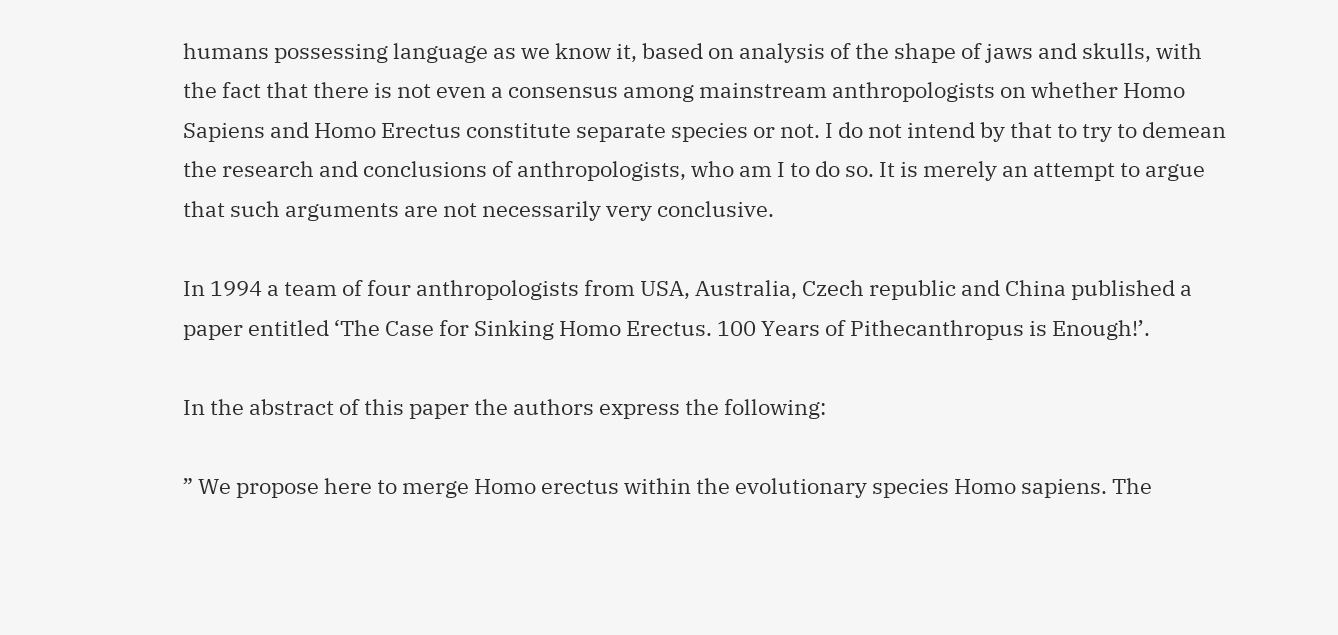humans possessing language as we know it, based on analysis of the shape of jaws and skulls, with the fact that there is not even a consensus among mainstream anthropologists on whether Homo Sapiens and Homo Erectus constitute separate species or not. I do not intend by that to try to demean the research and conclusions of anthropologists, who am I to do so. It is merely an attempt to argue that such arguments are not necessarily very conclusive.

In 1994 a team of four anthropologists from USA, Australia, Czech republic and China published a paper entitled ‘The Case for Sinking Homo Erectus. 100 Years of Pithecanthropus is Enough!’.

In the abstract of this paper the authors express the following:

” We propose here to merge Homo erectus within the evolutionary species Homo sapiens. The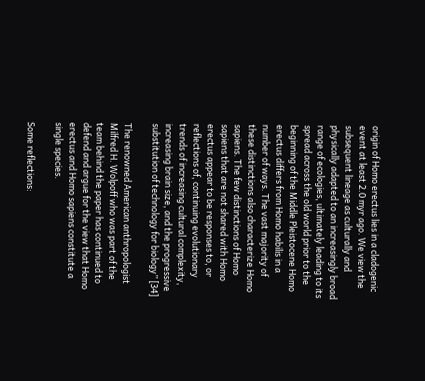origin of Homo erectus lies in a cladogenic event at least 2.0 myr ago. We view the subsequent lineage as culturally and physically adapted to an increasingly broad range of ecologies, ultimately leading to its spread across the old world prior to the beginning of the Middle Pleistocene Homo erectus differs from Homo habilis in a number of ways. The vast majority of these distinctions also characterize Homo sapiens. The few distinctions of Homo sapiens that are not shared with Homo erectus appear to be responses to, or reflections of, continuing evolutionary trends of increasing cultural complexity, increasing brain size, and the progressive substitution of technology for biology” [34]

The renowned American anthropologist Milfred H. Wolpoff who was part of the team behind the paper has continued to defend and argue for the view that Homo erectus and Homo sapiens constitute a single species.

Some reflections: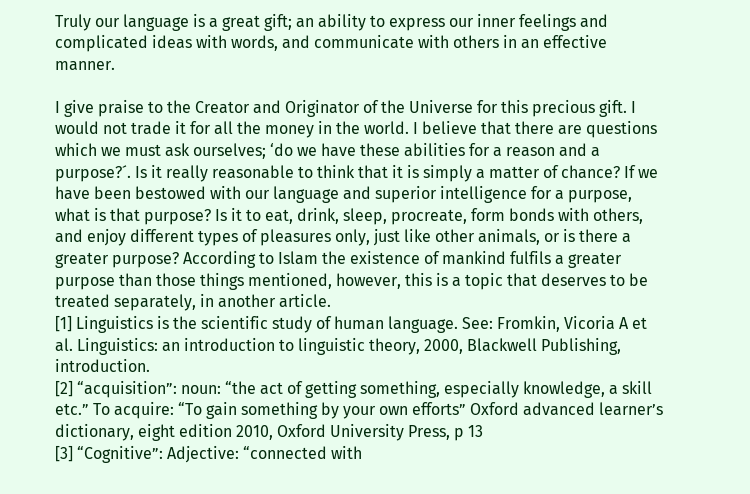Truly our language is a great gift; an ability to express our inner feelings and complicated ideas with words, and communicate with others in an effective manner.

I give praise to the Creator and Originator of the Universe for this precious gift. I would not trade it for all the money in the world. I believe that there are questions which we must ask ourselves; ‘do we have these abilities for a reason and a purpose?´. Is it really reasonable to think that it is simply a matter of chance? If we have been bestowed with our language and superior intelligence for a purpose, what is that purpose? Is it to eat, drink, sleep, procreate, form bonds with others, and enjoy different types of pleasures only, just like other animals, or is there a greater purpose? According to Islam the existence of mankind fulfils a greater purpose than those things mentioned, however, this is a topic that deserves to be treated separately, in another article.
[1] Linguistics is the scientific study of human language. See: Fromkin, Vicoria A et al. Linguistics: an introduction to linguistic theory, 2000, Blackwell Publishing, introduction.
[2] “acquisition”: noun: “the act of getting something, especially knowledge, a skill etc.” To acquire: “To gain something by your own efforts” Oxford advanced learner’s dictionary, eight edition 2010, Oxford University Press, p 13
[3] “Cognitive”: Adjective: “connected with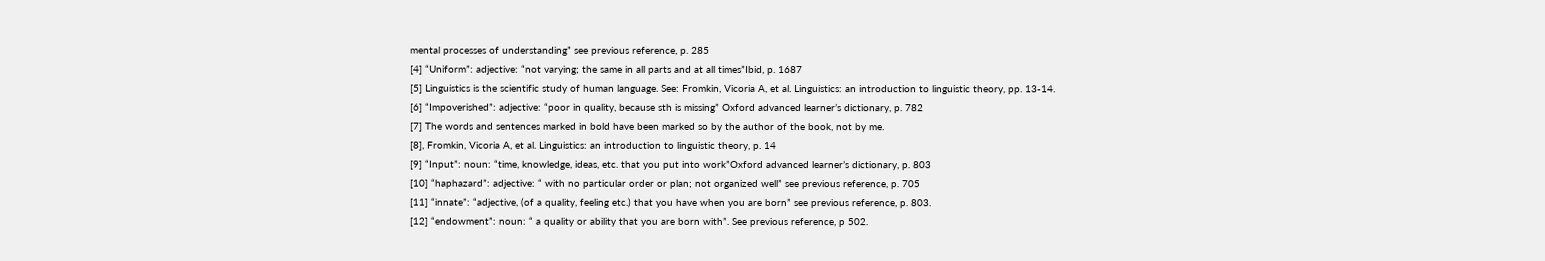mental processes of understanding” see previous reference, p. 285
[4] “Uniform”: adjective: “not varying; the same in all parts and at all times”Ibid, p. 1687
[5] Linguistics is the scientific study of human language. See: Fromkin, Vicoria A, et al. Linguistics: an introduction to linguistic theory, pp. 13-14.
[6] “Impoverished”: adjective: “poor in quality, because sth is missing” Oxford advanced learner’s dictionary, p. 782
[7] The words and sentences marked in bold have been marked so by the author of the book, not by me.
[8], Fromkin, Vicoria A, et al. Linguistics: an introduction to linguistic theory, p. 14
[9] “Input”: noun: “time, knowledge, ideas, etc. that you put into work”Oxford advanced learner’s dictionary, p. 803
[10] “haphazard”: adjective: “ with no particular order or plan; not organized well” see previous reference, p. 705
[11] “innate”: “adjective, (of a quality, feeling etc.) that you have when you are born” see previous reference, p. 803.
[12] “endowment”: noun: “ a quality or ability that you are born with”. See previous reference, p 502.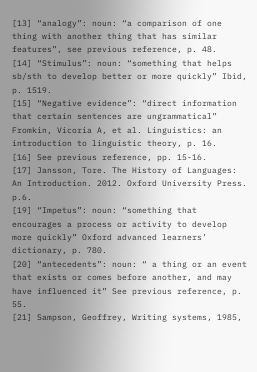[13] “analogy”: noun: “a comparison of one thing with another thing that has similar features”, see previous reference, p. 48.
[14] “Stimulus”: noun: “something that helps sb/sth to develop better or more quickly” Ibid, p. 1519.
[15] “Negative evidence”: “direct information that certain sentences are ungrammatical” Fromkin, Vicoria A, et al. Linguistics: an introduction to linguistic theory, p. 16.
[16] See previous reference, pp. 15-16.
[17] Jansson, Tore. The History of Languages: An Introduction. 2012. Oxford University Press. p.6.
[19] “Impetus”: noun: “something that encourages a process or activity to develop more quickly” Oxford advanced learners’ dictionary, p. 780.
[20] “antecedents”: noun: “ a thing or an event that exists or comes before another, and may have influenced it” See previous reference, p. 55.
[21] Sampson, Geoffrey, Writing systems, 1985,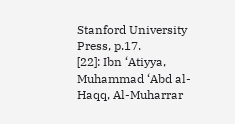Stanford University Press, p.17.
[22]: Ibn ‘Atiyya, Muhammad ‘Abd al-Haqq, Al-Muharrar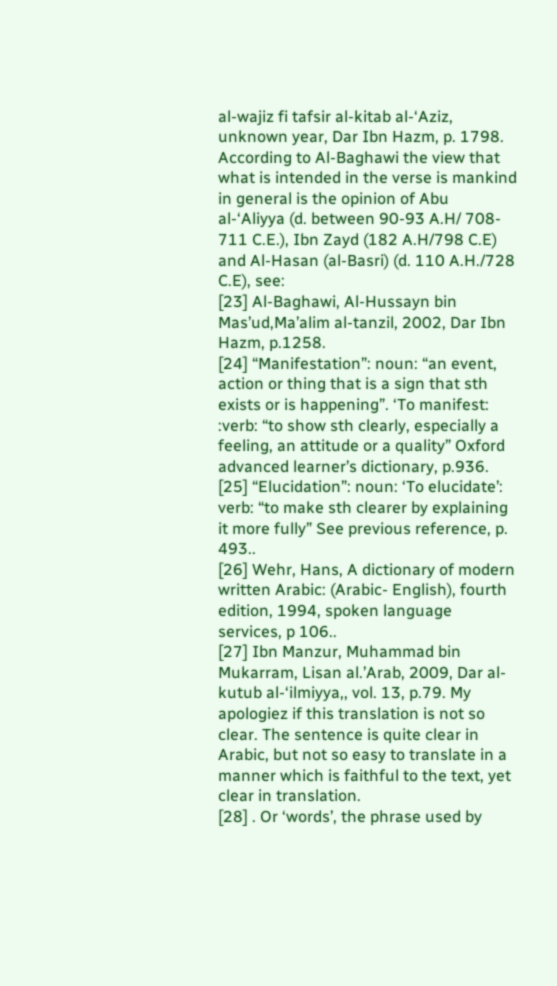al-wajiz fi tafsir al-kitab al-‘Aziz, unknown year, Dar Ibn Hazm, p. 1798. According to Al-Baghawi the view that what is intended in the verse is mankind in general is the opinion of Abu al-‘Aliyya (d. between 90-93 A.H/ 708- 711 C.E.), Ibn Zayd (182 A.H/798 C.E) and Al-Hasan (al-Basri) (d. 110 A.H./728 C.E), see:
[23] Al-Baghawi, Al-Hussayn bin Mas’ud,Ma’alim al-tanzil, 2002, Dar Ibn Hazm, p.1258.
[24] “Manifestation”: noun: “an event, action or thing that is a sign that sth exists or is happening”. ‘To manifest: :verb: “to show sth clearly, especially a feeling, an attitude or a quality” Oxford advanced learner’s dictionary, p.936.
[25] “Elucidation”: noun: ‘To elucidate’: verb: “to make sth clearer by explaining it more fully” See previous reference, p. 493..
[26] Wehr, Hans, A dictionary of modern written Arabic: (Arabic- English), fourth edition, 1994, spoken language services, p 106..
[27] Ibn Manzur, Muhammad bin Mukarram, Lisan al.’Arab, 2009, Dar al-kutub al-‘ilmiyya,, vol. 13, p.79. My apologiez if this translation is not so clear. The sentence is quite clear in Arabic, but not so easy to translate in a manner which is faithful to the text, yet clear in translation.
[28] . Or ‘words’, the phrase used by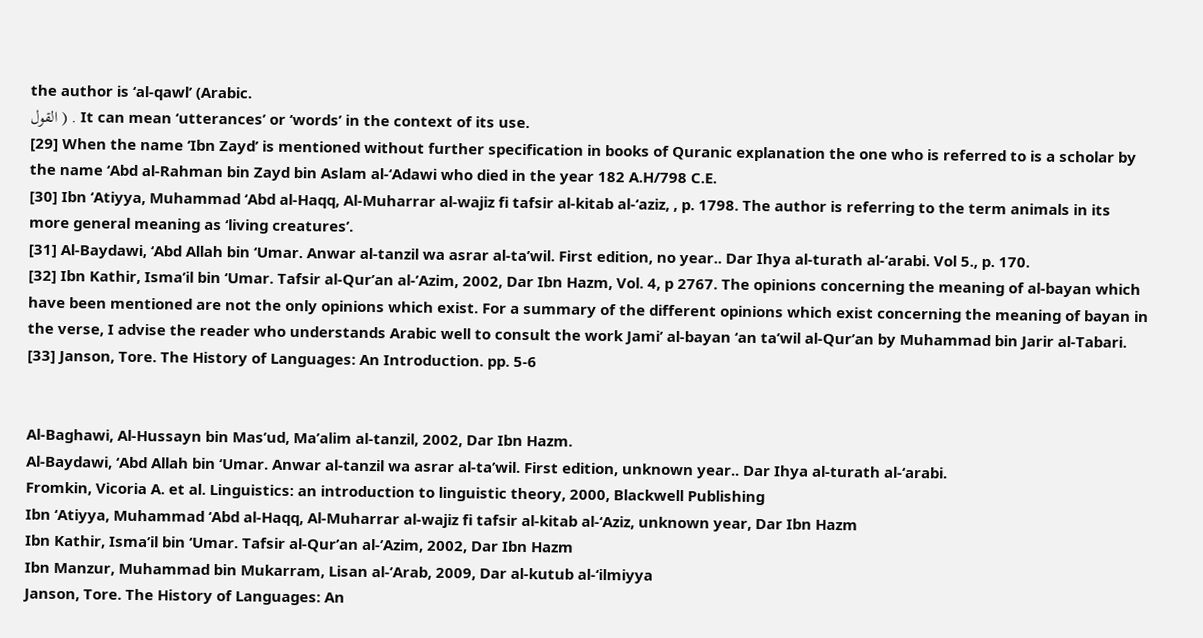the author is ‘al-qawl’ (Arabic.
القول ) . It can mean ‘utterances’ or ‘words’ in the context of its use.
[29] When the name ‘Ibn Zayd’ is mentioned without further specification in books of Quranic explanation the one who is referred to is a scholar by the name ‘Abd al-Rahman bin Zayd bin Aslam al-‘Adawi who died in the year 182 A.H/798 C.E.
[30] Ibn ‘Atiyya, Muhammad ‘Abd al-Haqq, Al-Muharrar al-wajiz fi tafsir al-kitab al-‘aziz, , p. 1798. The author is referring to the term animals in its more general meaning as ‘living creatures’.
[31] Al-Baydawi, ‘Abd Allah bin ‘Umar. Anwar al-tanzil wa asrar al-ta’wil. First edition, no year.. Dar Ihya al-turath al-‘arabi. Vol 5., p. 170.
[32] Ibn Kathir, Isma’il bin ‘Umar. Tafsir al-Qur’an al-’Azim, 2002, Dar Ibn Hazm, Vol. 4, p 2767. The opinions concerning the meaning of al-bayan which have been mentioned are not the only opinions which exist. For a summary of the different opinions which exist concerning the meaning of bayan in the verse, I advise the reader who understands Arabic well to consult the work Jami’ al-bayan ‘an ta’wil al-Qur’an by Muhammad bin Jarir al-Tabari.
[33] Janson, Tore. The History of Languages: An Introduction. pp. 5-6


Al-Baghawi, Al-Hussayn bin Mas’ud, Ma’alim al-tanzil, 2002, Dar Ibn Hazm.
Al-Baydawi, ‘Abd Allah bin ‘Umar. Anwar al-tanzil wa asrar al-ta’wil. First edition, unknown year.. Dar Ihya al-turath al-‘arabi.
Fromkin, Vicoria A. et al. Linguistics: an introduction to linguistic theory, 2000, Blackwell Publishing
Ibn ‘Atiyya, Muhammad ‘Abd al-Haqq, Al-Muharrar al-wajiz fi tafsir al-kitab al-‘Aziz, unknown year, Dar Ibn Hazm
Ibn Kathir, Isma’il bin ‘Umar. Tafsir al-Qur’an al-’Azim, 2002, Dar Ibn Hazm
Ibn Manzur, Muhammad bin Mukarram, Lisan al-’Arab, 2009, Dar al-kutub al-‘ilmiyya
Janson, Tore. The History of Languages: An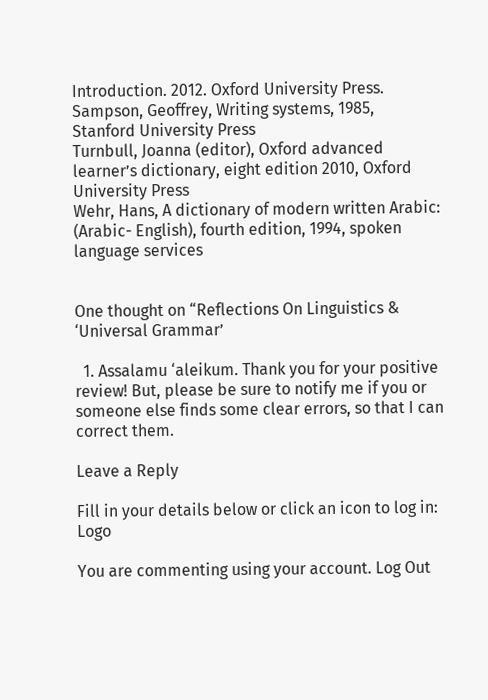Introduction. 2012. Oxford University Press.
Sampson, Geoffrey, Writing systems, 1985, Stanford University Press
Turnbull, Joanna (editor), Oxford advanced learner’s dictionary, eight edition 2010, Oxford University Press
Wehr, Hans, A dictionary of modern written Arabic: (Arabic- English), fourth edition, 1994, spoken language services


One thought on “Reflections On Linguistics & ‘Universal Grammar’

  1. Assalamu ‘aleikum. Thank you for your positive review! But, please be sure to notify me if you or someone else finds some clear errors, so that I can correct them.

Leave a Reply

Fill in your details below or click an icon to log in: Logo

You are commenting using your account. Log Out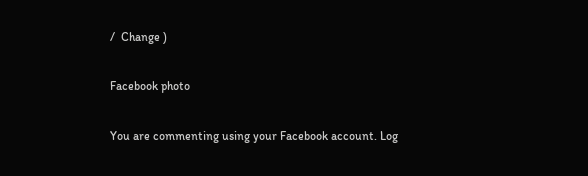/  Change )

Facebook photo

You are commenting using your Facebook account. Log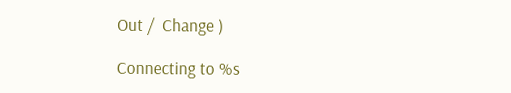Out /  Change )

Connecting to %s